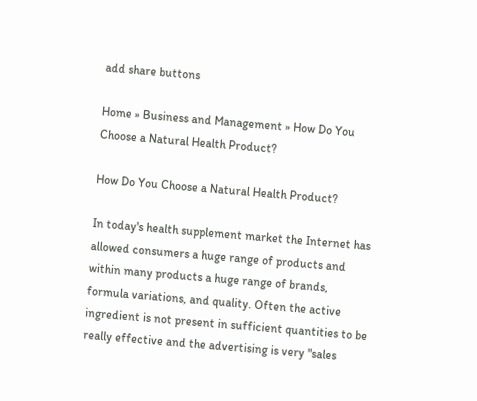add share buttons

Home » Business and Management » How Do You Choose a Natural Health Product?

How Do You Choose a Natural Health Product?

In today's health supplement market the Internet has allowed consumers a huge range of products and within many products a huge range of brands, formula variations, and quality. Often the active ingredient is not present in sufficient quantities to be really effective and the advertising is very "sales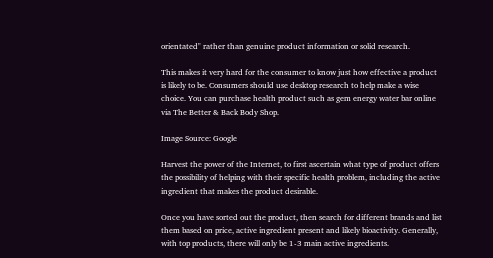orientated" rather than genuine product information or solid research.

This makes it very hard for the consumer to know just how effective a product is likely to be. Consumers should use desktop research to help make a wise choice. You can purchase health product such as gem energy water bar online via The Better & Back Body Shop.

Image Source: Google

Harvest the power of the Internet, to first ascertain what type of product offers the possibility of helping with their specific health problem, including the active ingredient that makes the product desirable.

Once you have sorted out the product, then search for different brands and list them based on price, active ingredient present and likely bioactivity. Generally, with top products, there will only be 1-3 main active ingredients.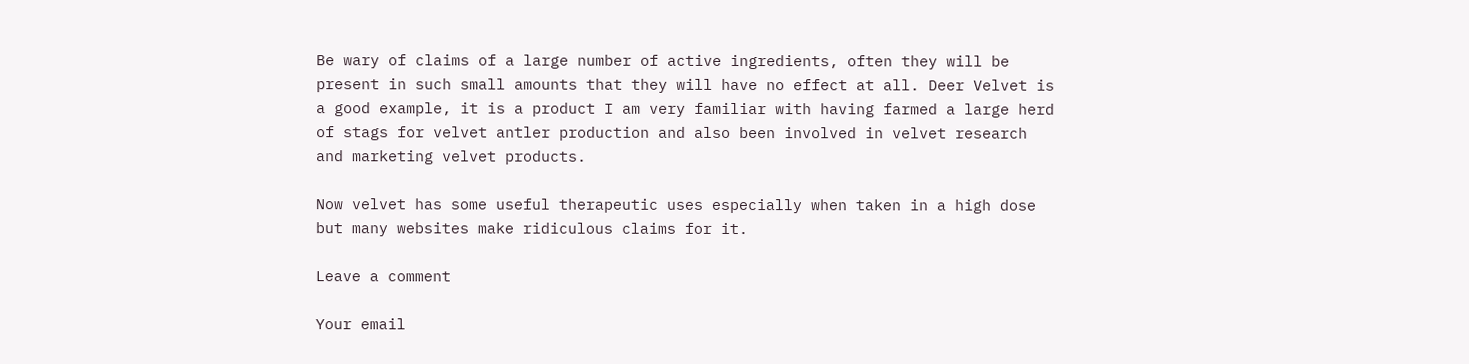Be wary of claims of a large number of active ingredients, often they will be present in such small amounts that they will have no effect at all. Deer Velvet is a good example, it is a product I am very familiar with having farmed a large herd of stags for velvet antler production and also been involved in velvet research and marketing velvet products.

Now velvet has some useful therapeutic uses especially when taken in a high dose but many websites make ridiculous claims for it.

Leave a comment

Your email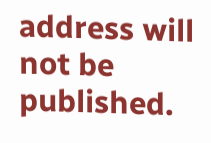address will not be published.